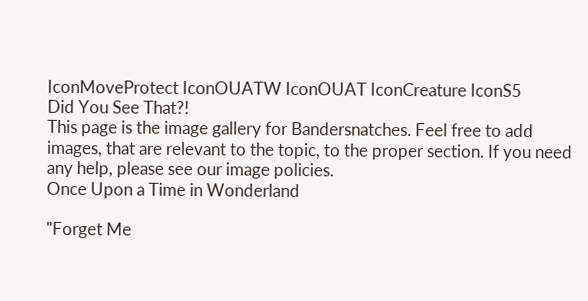IconMoveProtect IconOUATW IconOUAT IconCreature IconS5
Did You See That?!
This page is the image gallery for Bandersnatches. Feel free to add images, that are relevant to the topic, to the proper section. If you need any help, please see our image policies.
Once Upon a Time in Wonderland

"Forget Me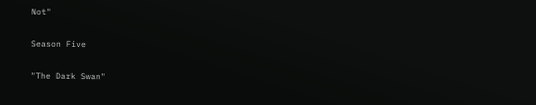Not"

Season Five

"The Dark Swan"